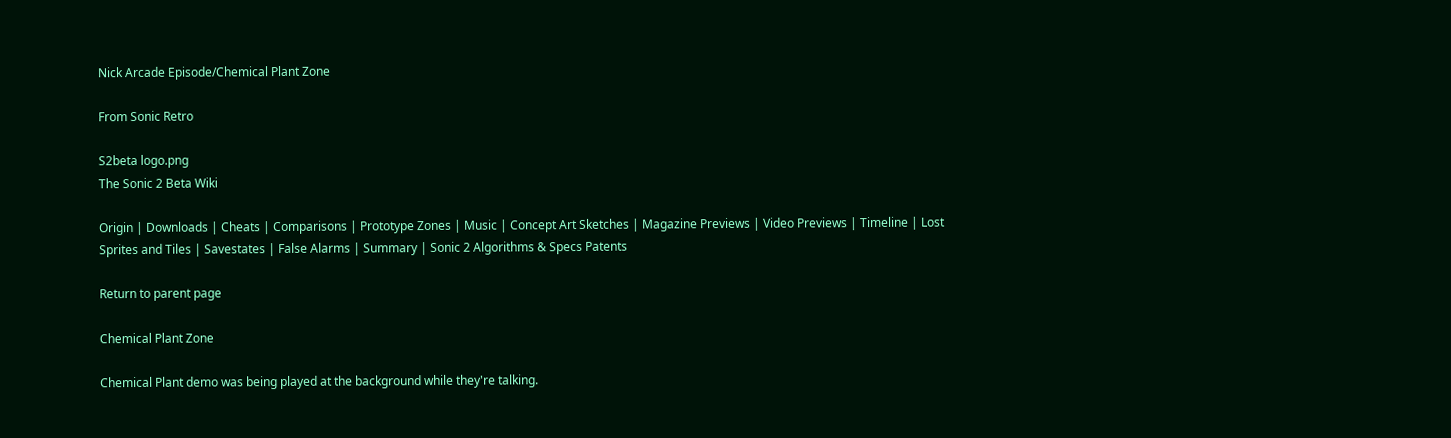Nick Arcade Episode/Chemical Plant Zone

From Sonic Retro

S2beta logo.png
The Sonic 2 Beta Wiki

Origin | Downloads | Cheats | Comparisons | Prototype Zones | Music | Concept Art Sketches | Magazine Previews | Video Previews | Timeline | Lost Sprites and Tiles | Savestates | False Alarms | Summary | Sonic 2 Algorithms & Specs Patents

Return to parent page

Chemical Plant Zone

Chemical Plant demo was being played at the background while they're talking.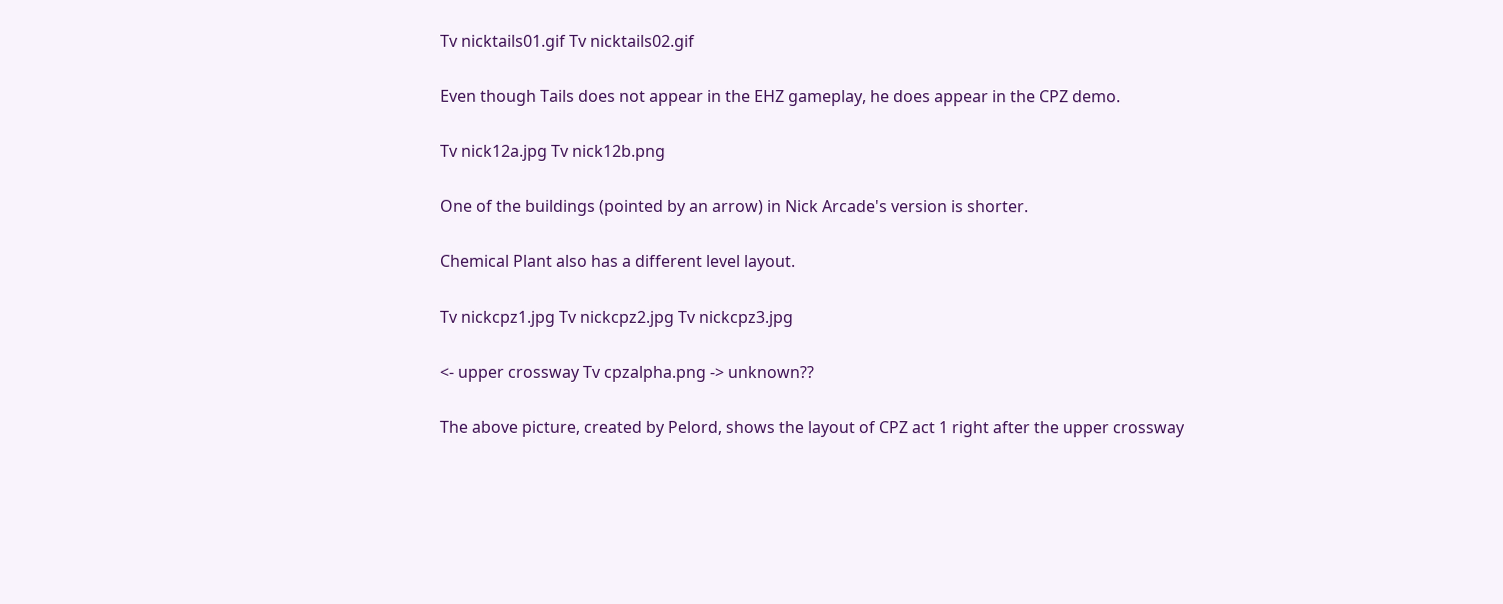Tv nicktails01.gif Tv nicktails02.gif

Even though Tails does not appear in the EHZ gameplay, he does appear in the CPZ demo.

Tv nick12a.jpg Tv nick12b.png

One of the buildings (pointed by an arrow) in Nick Arcade's version is shorter.

Chemical Plant also has a different level layout.

Tv nickcpz1.jpg Tv nickcpz2.jpg Tv nickcpz3.jpg

<- upper crossway Tv cpzalpha.png -> unknown??

The above picture, created by Pelord, shows the layout of CPZ act 1 right after the upper crossway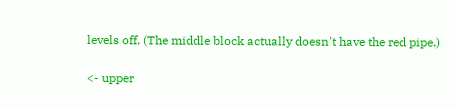levels off. (The middle block actually doesn't have the red pipe.)

<- upper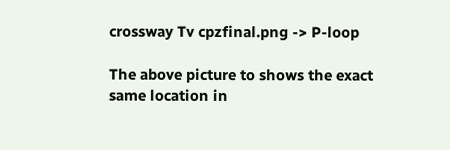crossway Tv cpzfinal.png -> P-loop

The above picture to shows the exact same location in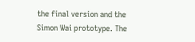the final version and the Simon Wai prototype. The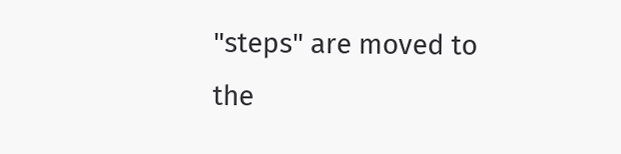"steps" are moved to the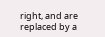right, and are replaced by a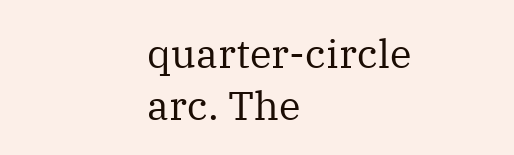quarter-circle arc. The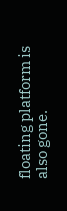floating platform is also gone.